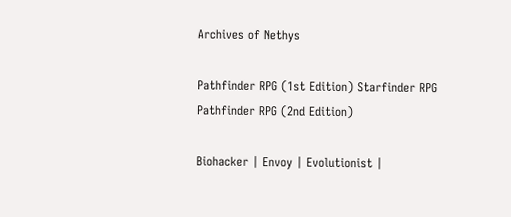Archives of Nethys

Pathfinder RPG (1st Edition) Starfinder RPG Pathfinder RPG (2nd Edition)

Biohacker | Envoy | Evolutionist |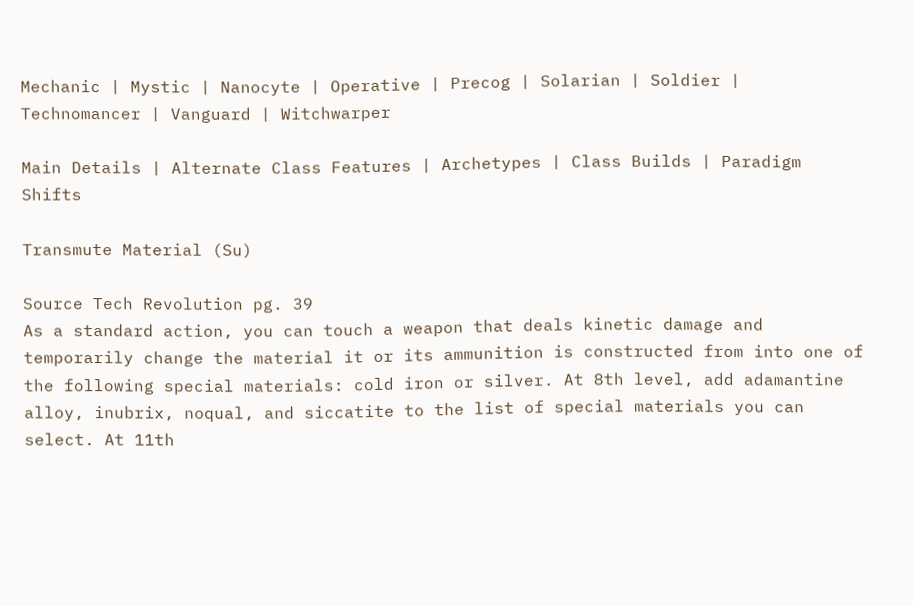Mechanic | Mystic | Nanocyte | Operative | Precog | Solarian | Soldier | Technomancer | Vanguard | Witchwarper

Main Details | Alternate Class Features | Archetypes | Class Builds | Paradigm Shifts

Transmute Material (Su)

Source Tech Revolution pg. 39
As a standard action, you can touch a weapon that deals kinetic damage and temporarily change the material it or its ammunition is constructed from into one of the following special materials: cold iron or silver. At 8th level, add adamantine alloy, inubrix, noqual, and siccatite to the list of special materials you can select. At 11th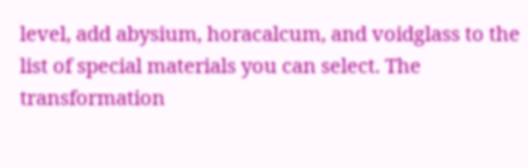level, add abysium, horacalcum, and voidglass to the list of special materials you can select. The transformation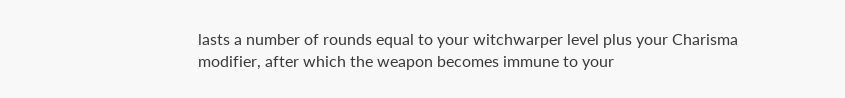lasts a number of rounds equal to your witchwarper level plus your Charisma modifier, after which the weapon becomes immune to your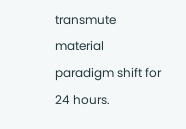transmute material paradigm shift for 24 hours.